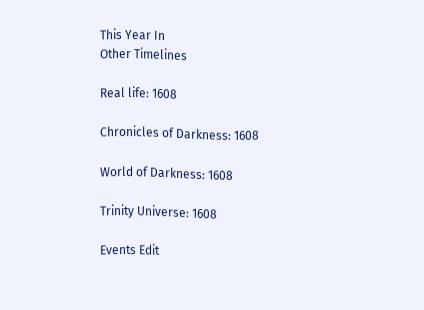This Year In
Other Timelines

Real life: 1608

Chronicles of Darkness: 1608

World of Darkness: 1608

Trinity Universe: 1608

Events Edit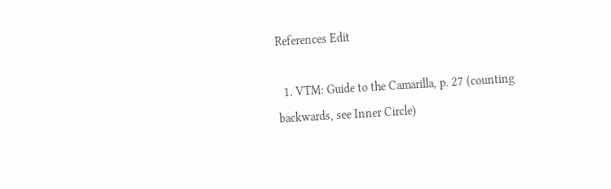References Edit

  1. VTM: Guide to the Camarilla, p. 27 (counting backwards, see Inner Circle)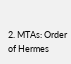2. MTAs: Order of Hermes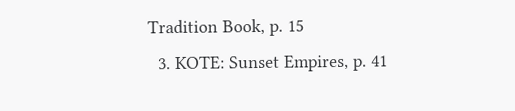Tradition Book, p. 15
  3. KOTE: Sunset Empires, p. 41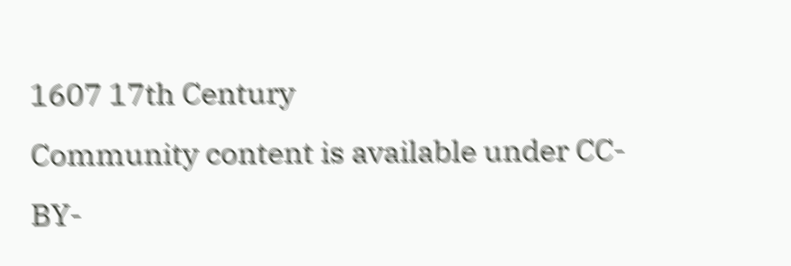1607 17th Century
Community content is available under CC-BY-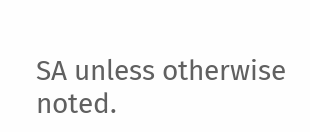SA unless otherwise noted.